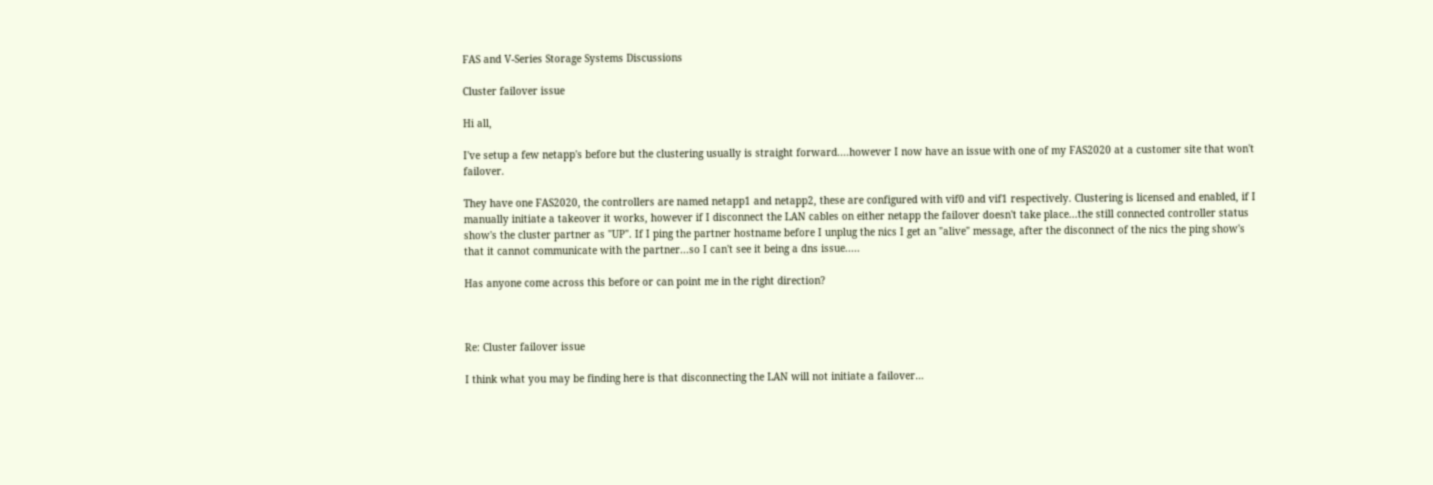FAS and V-Series Storage Systems Discussions

Cluster failover issue

Hi all,

I've setup a few netapp's before but the clustering usually is straight forward....however I now have an issue with one of my FAS2020 at a customer site that won't failover.

They have one FAS2020, the controllers are named netapp1 and netapp2, these are configured with vif0 and vif1 respectively. Clustering is licensed and enabled, if I manually initiate a takeover it works, however if I disconnect the LAN cables on either netapp the failover doesn't take place...the still connected controller status show's the cluster partner as "UP". If I ping the partner hostname before I unplug the nics I get an "alive" message, after the disconnect of the nics the ping show's that it cannot communicate with the partner...so I can't see it being a dns issue.....

Has anyone come across this before or can point me in the right direction?



Re: Cluster failover issue

I think what you may be finding here is that disconnecting the LAN will not initiate a failover…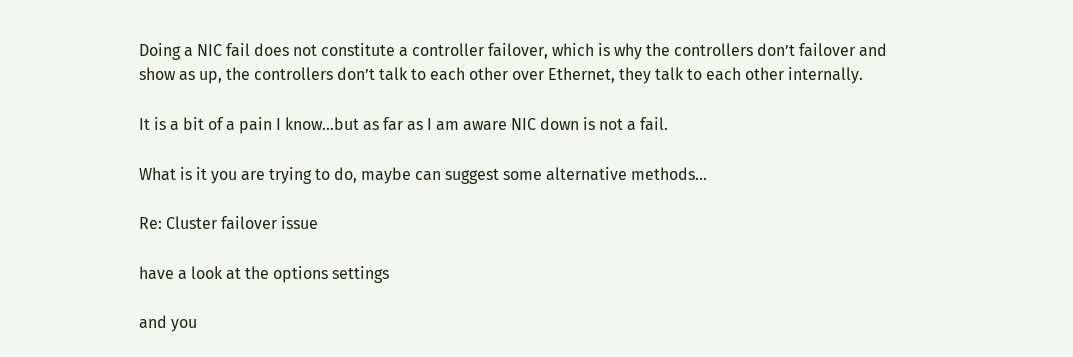Doing a NIC fail does not constitute a controller failover, which is why the controllers don’t failover and show as up, the controllers don’t talk to each other over Ethernet, they talk to each other internally.

It is a bit of a pain I know…but as far as I am aware NIC down is not a fail.

What is it you are trying to do, maybe can suggest some alternative methods…

Re: Cluster failover issue

have a look at the options settings

and you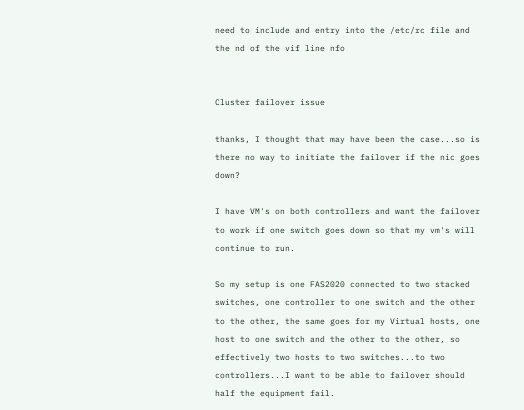need to include and entry into the /etc/rc file and the nd of the vif line nfo


Cluster failover issue

thanks, I thought that may have been the case...so is there no way to initiate the failover if the nic goes down?

I have VM's on both controllers and want the failover to work if one switch goes down so that my vm's will continue to run.

So my setup is one FAS2020 connected to two stacked switches, one controller to one switch and the other to the other, the same goes for my Virtual hosts, one host to one switch and the other to the other, so effectively two hosts to two switches...to two controllers...I want to be able to failover should half the equipment fail.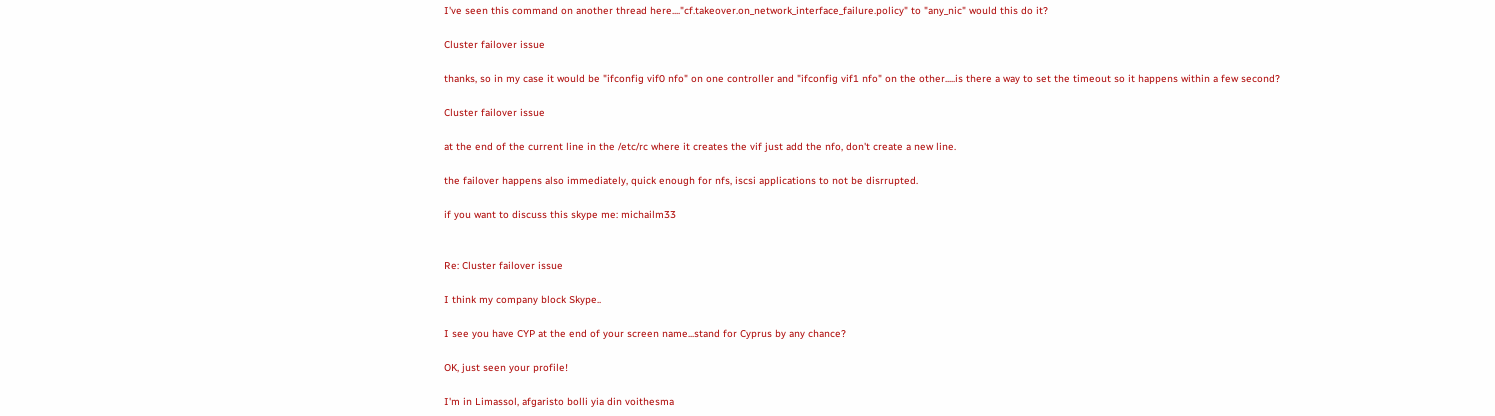I've seen this command on another thread here...."cf.takeover.on_network_interface_failure.policy" to "any_nic" would this do it?

Cluster failover issue

thanks, so in my case it would be "ifconfig vif0 nfo" on one controller and "ifconfig vif1 nfo" on the other.....is there a way to set the timeout so it happens within a few second?

Cluster failover issue

at the end of the current line in the /etc/rc where it creates the vif just add the nfo, don't create a new line.

the failover happens also immediately, quick enough for nfs, iscsi applications to not be disrrupted.

if you want to discuss this skype me: michailm33


Re: Cluster failover issue

I think my company block Skype..

I see you have CYP at the end of your screen name...stand for Cyprus by any chance?

OK, just seen your profile!

I'm in Limassol, afgaristo bolli yia din voithesma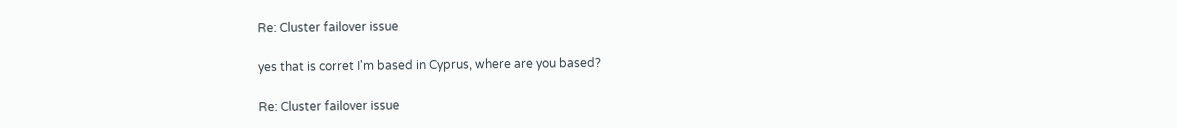Re: Cluster failover issue

yes that is corret I'm based in Cyprus, where are you based?

Re: Cluster failover issue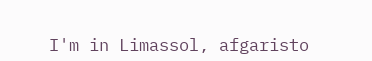I'm in Limassol, afgaristo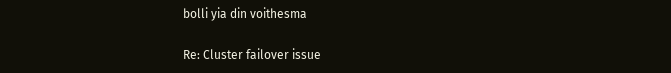bolli yia din voithesma

Re: Cluster failover issue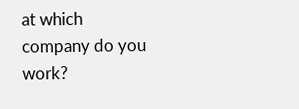at which company do you work?